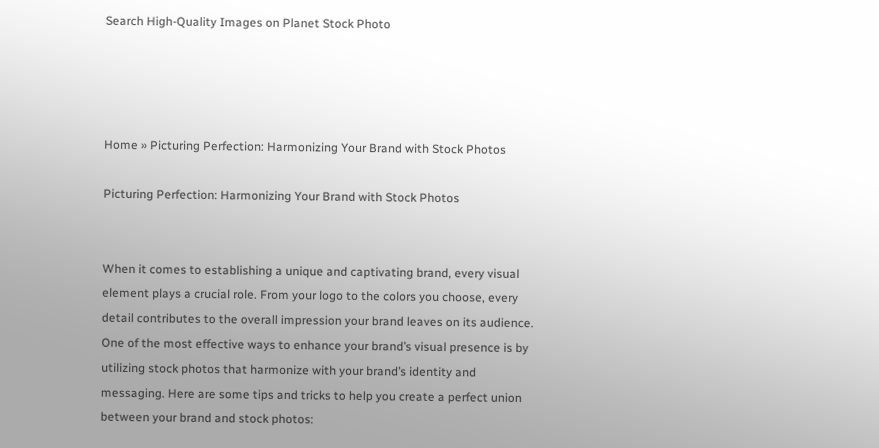Search High-Quality Images on Planet Stock Photo




Home » Picturing Perfection: Harmonizing Your Brand with Stock Photos

Picturing Perfection: Harmonizing Your Brand with Stock Photos


When it comes to establishing a unique and captivating brand, every visual element plays a crucial role. From your logo to the colors you choose, every detail contributes to the overall impression your brand leaves on its audience. One of the most effective ways to enhance your brand’s visual presence is by utilizing stock photos that harmonize with your brand’s identity and messaging. Here are some tips and tricks to help you create a perfect union between your brand and stock photos: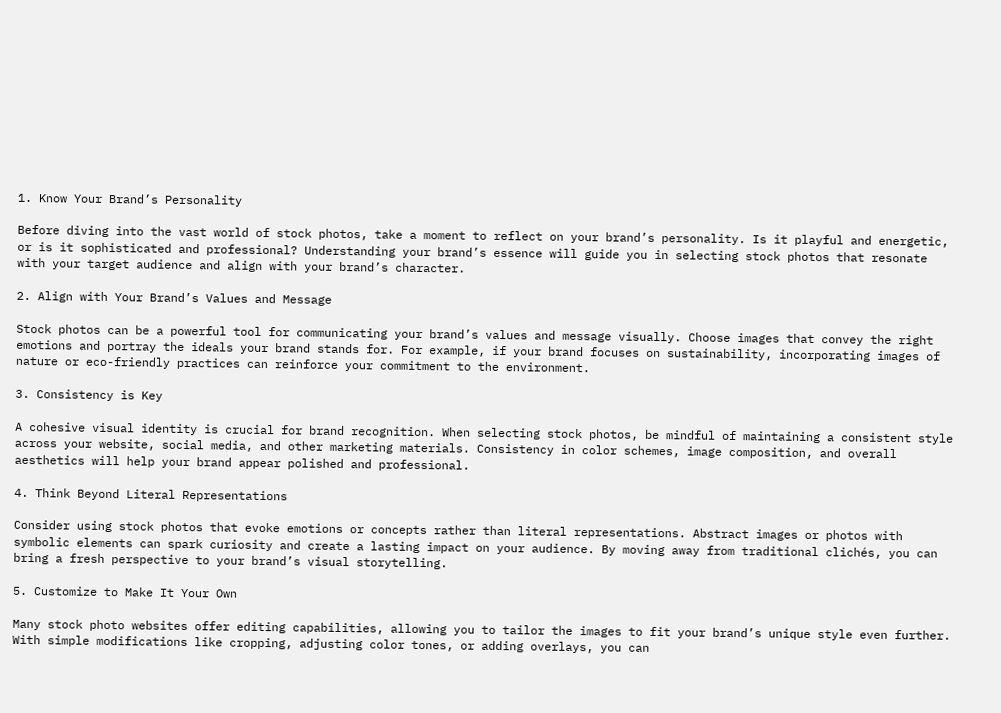1. Know Your Brand’s Personality

Before diving into the vast world of stock photos, take a moment to reflect on your brand’s personality. Is it playful and energetic, or is it sophisticated and professional? Understanding your brand’s essence will guide you in selecting stock photos that resonate with your target audience and align with your brand’s character.

2. Align with Your Brand’s Values and Message

Stock photos can be a powerful tool for communicating your brand’s values and message visually. Choose images that convey the right emotions and portray the ideals your brand stands for. For example, if your brand focuses on sustainability, incorporating images of nature or eco-friendly practices can reinforce your commitment to the environment.

3. Consistency is Key

A cohesive visual identity is crucial for brand recognition. When selecting stock photos, be mindful of maintaining a consistent style across your website, social media, and other marketing materials. Consistency in color schemes, image composition, and overall aesthetics will help your brand appear polished and professional.

4. Think Beyond Literal Representations

Consider using stock photos that evoke emotions or concepts rather than literal representations. Abstract images or photos with symbolic elements can spark curiosity and create a lasting impact on your audience. By moving away from traditional clichés, you can bring a fresh perspective to your brand’s visual storytelling.

5. Customize to Make It Your Own

Many stock photo websites offer editing capabilities, allowing you to tailor the images to fit your brand’s unique style even further. With simple modifications like cropping, adjusting color tones, or adding overlays, you can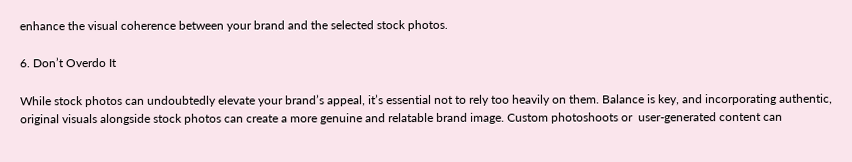enhance the visual coherence between your brand and the selected stock photos.

6. Don’t Overdo It

While stock photos can undoubtedly elevate your brand’s appeal, it’s essential not to rely too heavily on them. Balance is key, and incorporating authentic, original visuals alongside stock photos can create a more genuine and relatable brand image. Custom photoshoots or  user-generated content can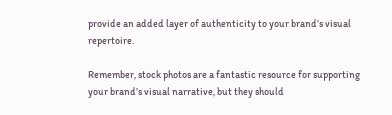provide an added layer of authenticity to your brand’s visual repertoire.

Remember, stock photos are a fantastic resource for supporting your brand’s visual narrative, but they should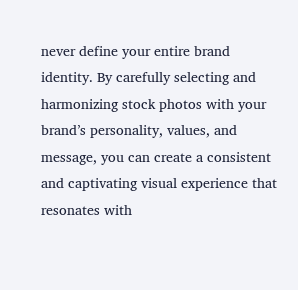never define your entire brand identity. By carefully selecting and harmonizing stock photos with your brand’s personality, values, and message, you can create a consistent and captivating visual experience that resonates with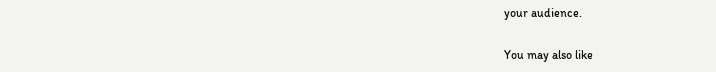your audience.

You may also like